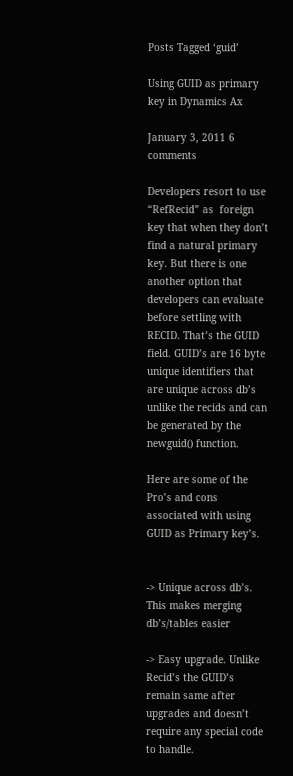Posts Tagged ‘guid’

Using GUID as primary key in Dynamics Ax

January 3, 2011 6 comments

Developers resort to use “RefRecid” as  foreign key that when they don’t find a natural primary key. But there is one another option that developers can evaluate before settling with RECID. That’s the GUID field. GUID’s are 16 byte unique identifiers that are unique across db’s unlike the recids and can be generated by the newguid() function.

Here are some of the Pro’s and cons associated with using GUID as Primary key’s.


-> Unique across db’s. This makes merging db’s/tables easier

-> Easy upgrade. Unlike Recid’s the GUID’s remain same after upgrades and doesn’t require any special code to handle.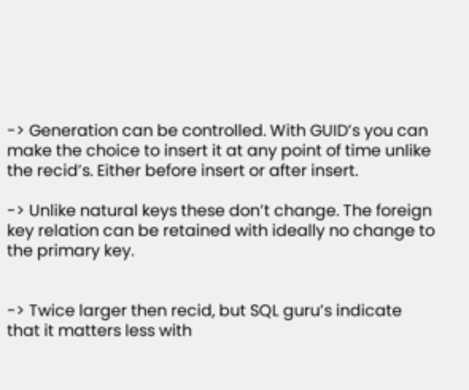-> Generation can be controlled. With GUID’s you can make the choice to insert it at any point of time unlike the recid’s. Either before insert or after insert.

-> Unlike natural keys these don’t change. The foreign key relation can be retained with ideally no change to the primary key.


-> Twice larger then recid, but SQL guru’s indicate that it matters less with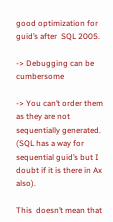good optimization for guid’s after  SQL 2005.

-> Debugging can be cumbersome

-> You can’t order them as they are not sequentially generated. (SQL has a way for sequential guid’s but I doubt if it is there in Ax also).

This  doesn’t mean that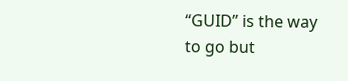“GUID” is the way to go but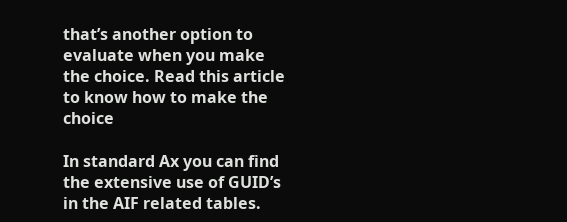that’s another option to evaluate when you make the choice. Read this article to know how to make the choice

In standard Ax you can find the extensive use of GUID’s in the AIF related tables.